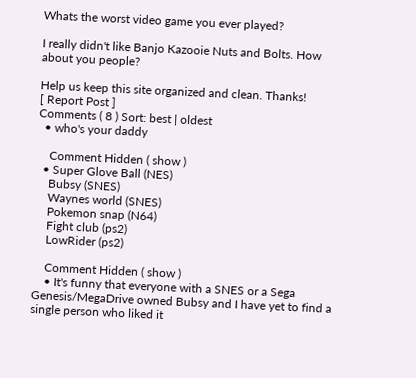Whats the worst video game you ever played?

I really didn't like Banjo Kazooie Nuts and Bolts. How about you people?

Help us keep this site organized and clean. Thanks!
[ Report Post ]
Comments ( 8 ) Sort: best | oldest
  • who's your daddy

    Comment Hidden ( show )
  • Super Glove Ball (NES)
    Bubsy (SNES)
    Waynes world (SNES)
    Pokemon snap (N64)
    Fight club (ps2)
    LowRider (ps2)

    Comment Hidden ( show )
    • It's funny that everyone with a SNES or a Sega Genesis/MegaDrive owned Bubsy and I have yet to find a single person who liked it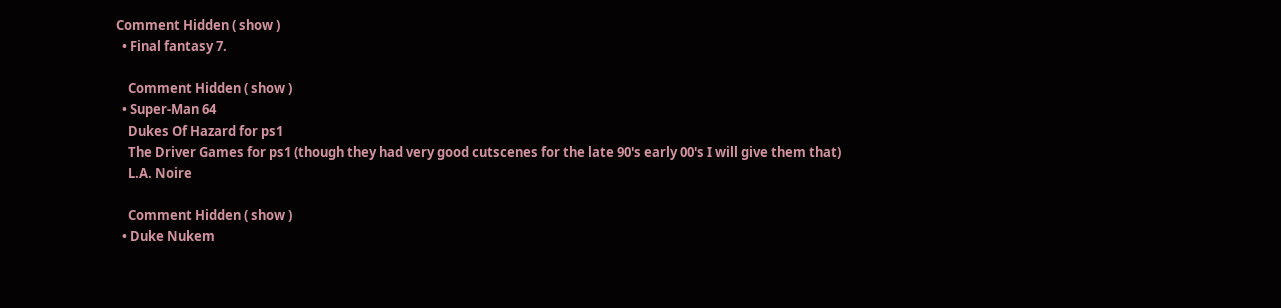Comment Hidden ( show )
  • Final fantasy 7.

    Comment Hidden ( show )
  • Super-Man 64
    Dukes Of Hazard for ps1
    The Driver Games for ps1 (though they had very good cutscenes for the late 90's early 00's I will give them that)
    L.A. Noire

    Comment Hidden ( show )
  • Duke Nukem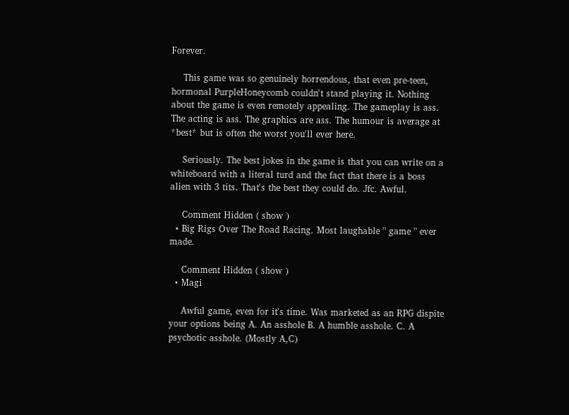Forever.

    This game was so genuinely horrendous, that even pre-teen, hormonal PurpleHoneycomb couldn't stand playing it. Nothing about the game is even remotely appealing. The gameplay is ass. The acting is ass. The graphics are ass. The humour is average at *best* but is often the worst you'll ever here.

    Seriously. The best jokes in the game is that you can write on a whiteboard with a literal turd and the fact that there is a boss alien with 3 tits. That's the best they could do. Jfc. Awful.

    Comment Hidden ( show )
  • Big Rigs Over The Road Racing. Most laughable " game " ever made.

    Comment Hidden ( show )
  • Magi

    Awful game, even for it's time. Was marketed as an RPG dispite your options being A. An asshole B. A humble asshole. C. A psychotic asshole. (Mostly A,C)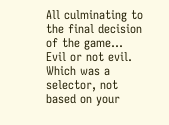All culminating to the final decision of the game... Evil or not evil. Which was a selector, not based on your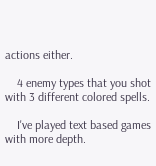actions either.

    4 enemy types that you shot with 3 different colored spells.

    I've played text based games with more depth.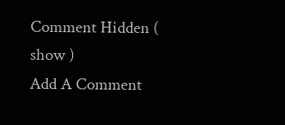Comment Hidden ( show )
Add A Comment